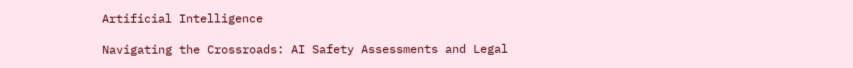Artificial Intelligence

Navigating the Crossroads: AI Safety Assessments and Legal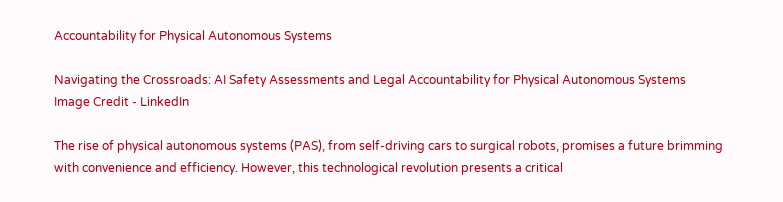Accountability for Physical Autonomous Systems

Navigating the Crossroads: AI Safety Assessments and Legal Accountability for Physical Autonomous Systems
Image Credit - LinkedIn

The rise of physical autonomous systems (PAS), from self-driving cars to surgical robots, promises a future brimming with convenience and efficiency. However, this technological revolution presents a critical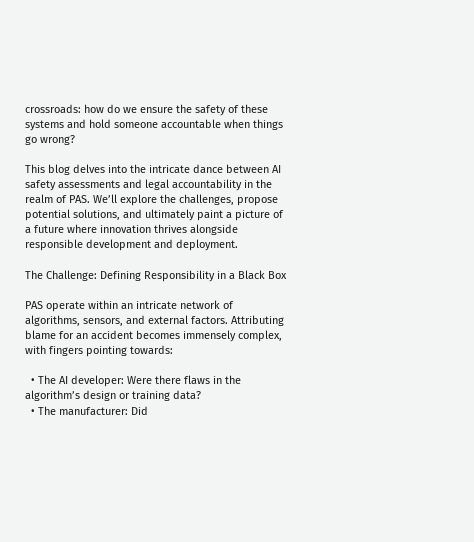crossroads: how do we ensure the safety of these systems and hold someone accountable when things go wrong?

This blog delves into the intricate dance between AI safety assessments and legal accountability in the realm of PAS. We’ll explore the challenges, propose potential solutions, and ultimately paint a picture of a future where innovation thrives alongside responsible development and deployment.

The Challenge: Defining Responsibility in a Black Box

PAS operate within an intricate network of algorithms, sensors, and external factors. Attributing blame for an accident becomes immensely complex, with fingers pointing towards:

  • The AI developer: Were there flaws in the algorithm’s design or training data?
  • The manufacturer: Did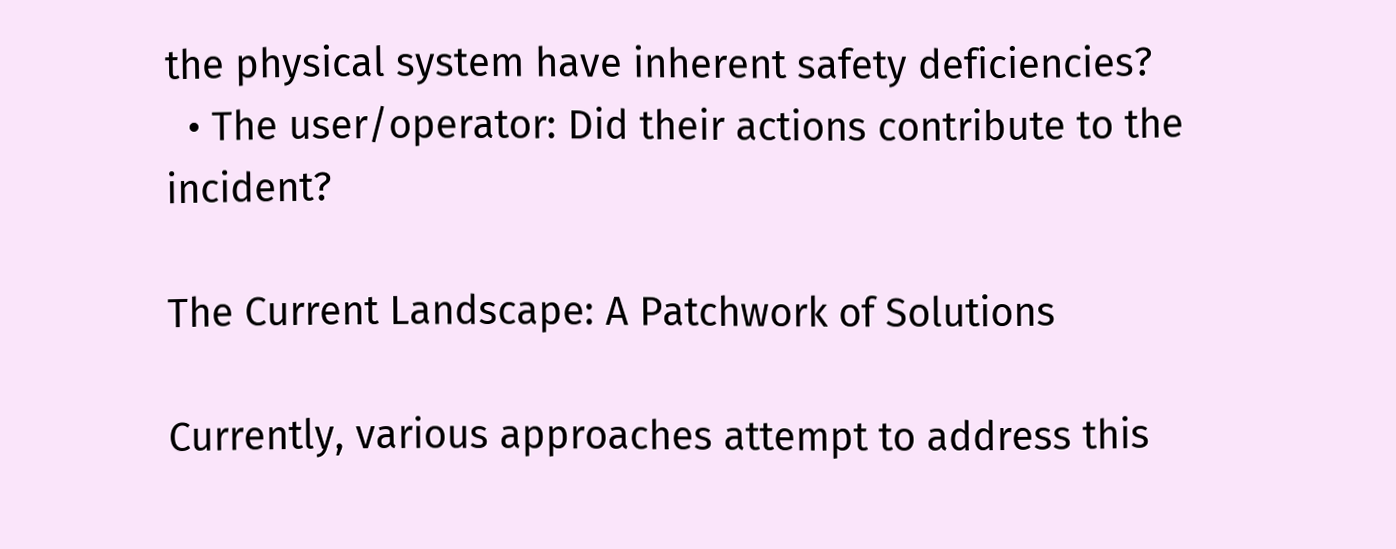the physical system have inherent safety deficiencies?
  • The user/operator: Did their actions contribute to the incident?

The Current Landscape: A Patchwork of Solutions

Currently, various approaches attempt to address this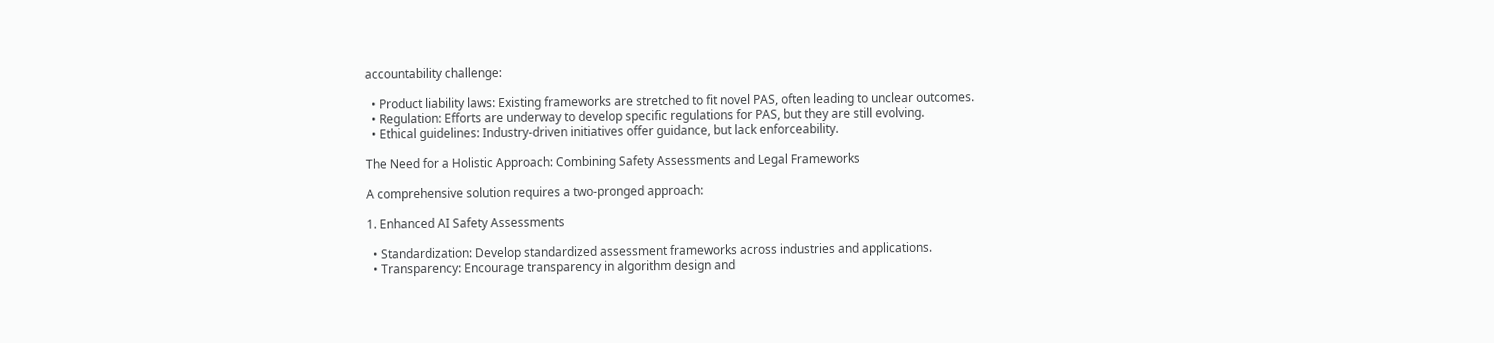accountability challenge:

  • Product liability laws: Existing frameworks are stretched to fit novel PAS, often leading to unclear outcomes.
  • Regulation: Efforts are underway to develop specific regulations for PAS, but they are still evolving.
  • Ethical guidelines: Industry-driven initiatives offer guidance, but lack enforceability.

The Need for a Holistic Approach: Combining Safety Assessments and Legal Frameworks

A comprehensive solution requires a two-pronged approach:

1. Enhanced AI Safety Assessments

  • Standardization: Develop standardized assessment frameworks across industries and applications.
  • Transparency: Encourage transparency in algorithm design and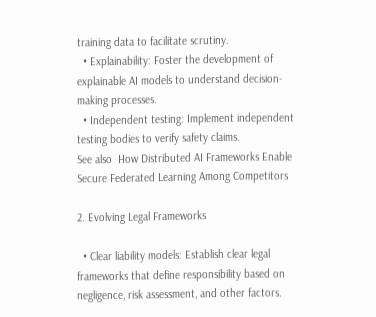training data to facilitate scrutiny.
  • Explainability: Foster the development of explainable AI models to understand decision-making processes.
  • Independent testing: Implement independent testing bodies to verify safety claims.
See also  How Distributed AI Frameworks Enable Secure Federated Learning Among Competitors

2. Evolving Legal Frameworks

  • Clear liability models: Establish clear legal frameworks that define responsibility based on negligence, risk assessment, and other factors.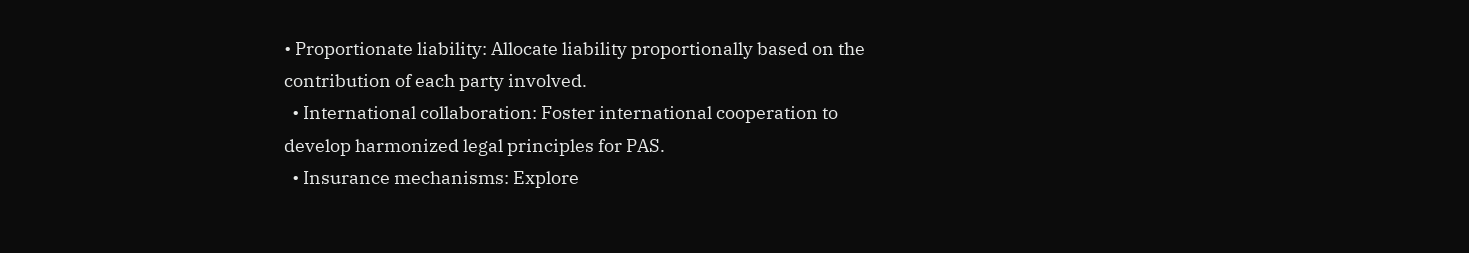• Proportionate liability: Allocate liability proportionally based on the contribution of each party involved.
  • International collaboration: Foster international cooperation to develop harmonized legal principles for PAS.
  • Insurance mechanisms: Explore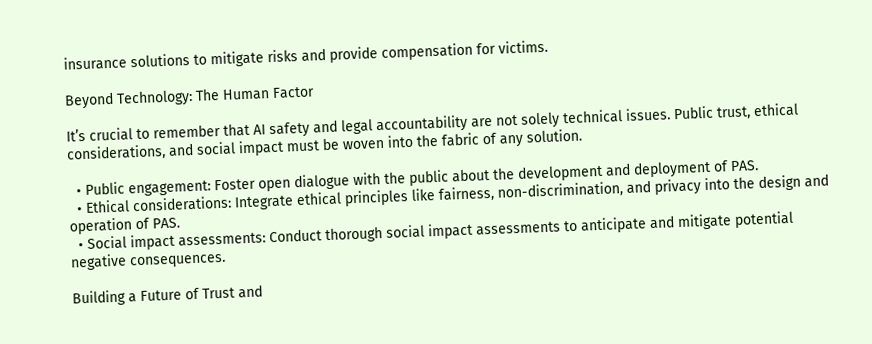insurance solutions to mitigate risks and provide compensation for victims.

Beyond Technology: The Human Factor

It’s crucial to remember that AI safety and legal accountability are not solely technical issues. Public trust, ethical considerations, and social impact must be woven into the fabric of any solution.

  • Public engagement: Foster open dialogue with the public about the development and deployment of PAS.
  • Ethical considerations: Integrate ethical principles like fairness, non-discrimination, and privacy into the design and operation of PAS.
  • Social impact assessments: Conduct thorough social impact assessments to anticipate and mitigate potential negative consequences.

Building a Future of Trust and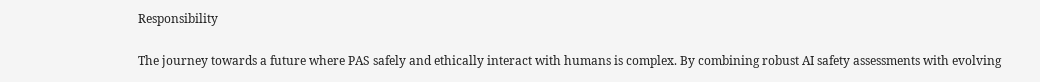Responsibility

The journey towards a future where PAS safely and ethically interact with humans is complex. By combining robust AI safety assessments with evolving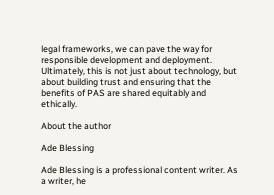legal frameworks, we can pave the way for responsible development and deployment. Ultimately, this is not just about technology, but about building trust and ensuring that the benefits of PAS are shared equitably and ethically.

About the author

Ade Blessing

Ade Blessing is a professional content writer. As a writer, he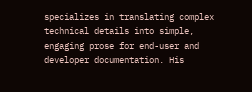specializes in translating complex technical details into simple, engaging prose for end-user and developer documentation. His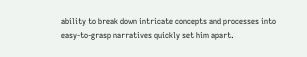ability to break down intricate concepts and processes into easy-to-grasp narratives quickly set him apart.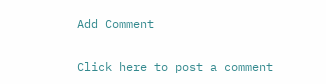Add Comment

Click here to post a comment